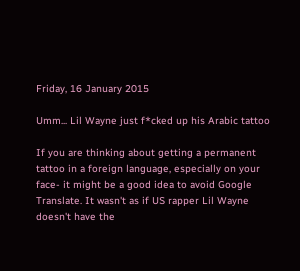Friday, 16 January 2015

Umm... Lil Wayne just f*cked up his Arabic tattoo

If you are thinking about getting a permanent tattoo in a foreign language, especially on your face- it might be a good idea to avoid Google Translate. It wasn't as if US rapper Lil Wayne doesn't have the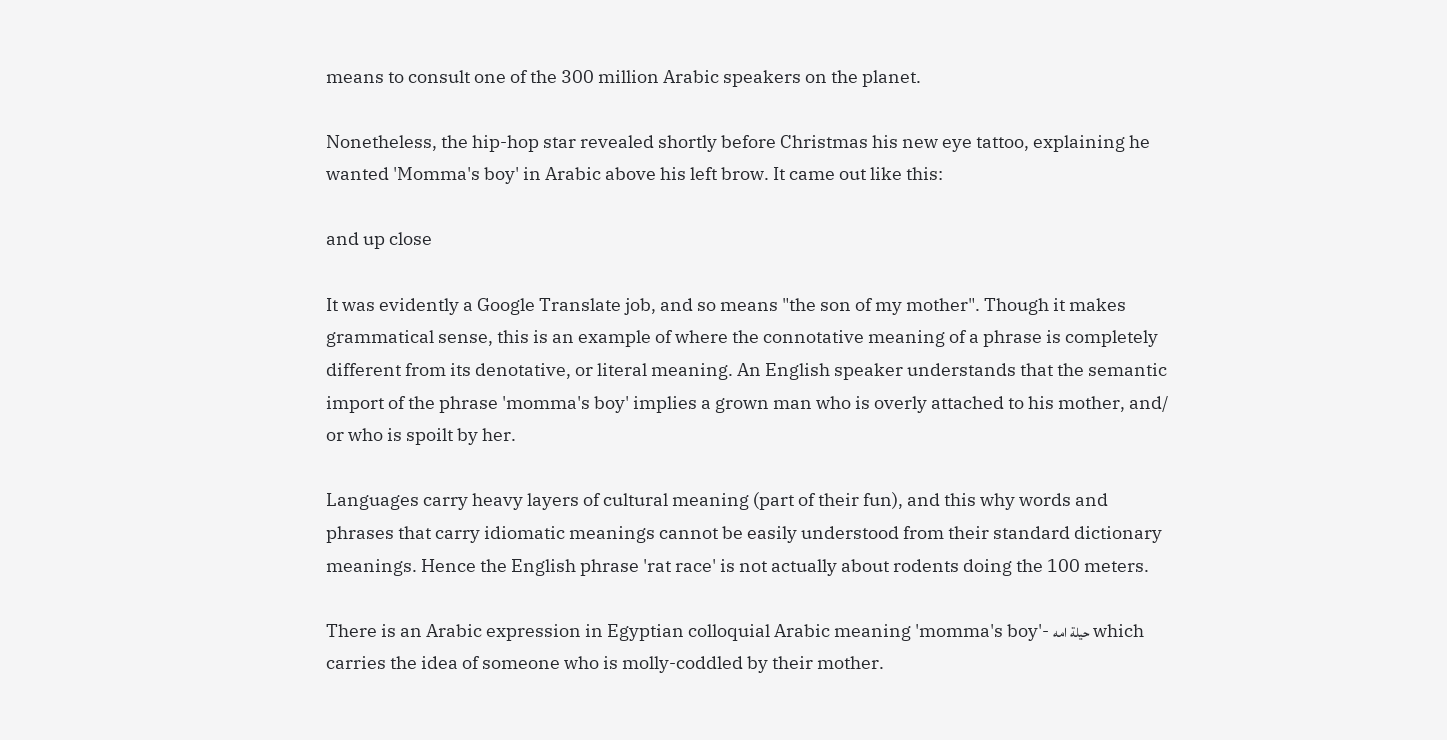means to consult one of the 300 million Arabic speakers on the planet.

Nonetheless, the hip-hop star revealed shortly before Christmas his new eye tattoo, explaining he wanted 'Momma's boy' in Arabic above his left brow. It came out like this:

and up close

It was evidently a Google Translate job, and so means "the son of my mother". Though it makes grammatical sense, this is an example of where the connotative meaning of a phrase is completely different from its denotative, or literal meaning. An English speaker understands that the semantic import of the phrase 'momma's boy' implies a grown man who is overly attached to his mother, and/ or who is spoilt by her.

Languages carry heavy layers of cultural meaning (part of their fun), and this why words and phrases that carry idiomatic meanings cannot be easily understood from their standard dictionary meanings. Hence the English phrase 'rat race' is not actually about rodents doing the 100 meters.

There is an Arabic expression in Egyptian colloquial Arabic meaning 'momma's boy'- حيلة امه which carries the idea of someone who is molly-coddled by their mother.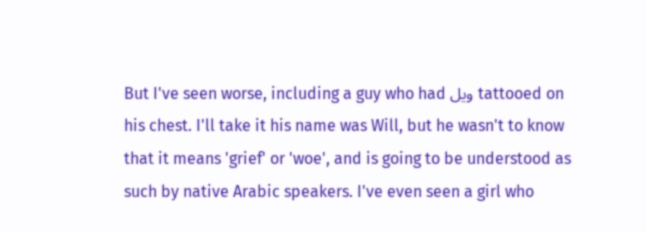But I've seen worse, including a guy who had ويل tattooed on his chest. I'll take it his name was Will, but he wasn't to know that it means 'grief' or 'woe', and is going to be understood as such by native Arabic speakers. I've even seen a girl who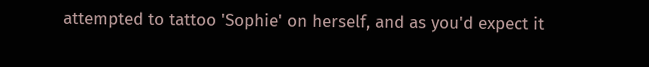attempted to tattoo 'Sophie' on herself, and as you'd expect it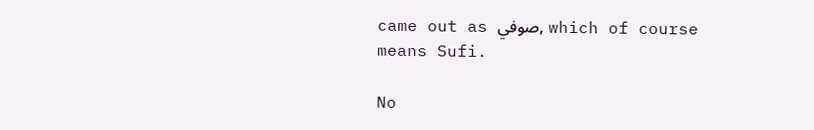came out as صوفي, which of course means Sufi.

No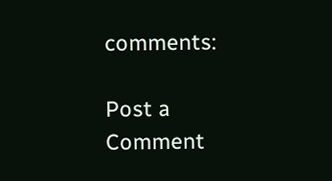comments:

Post a Comment